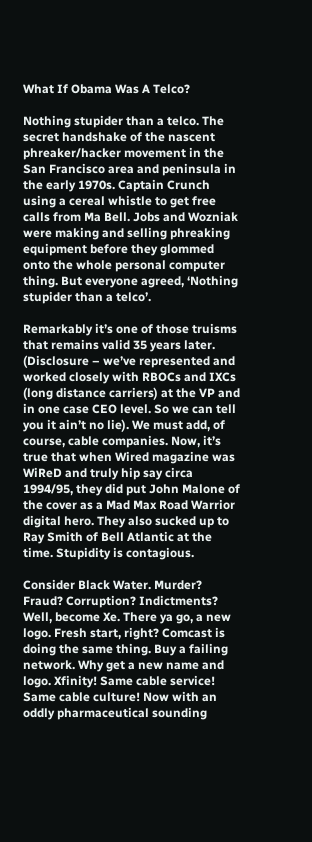What If Obama Was A Telco?

Nothing stupider than a telco. The secret handshake of the nascent phreaker/hacker movement in the San Francisco area and peninsula in the early 1970s. Captain Crunch using a cereal whistle to get free calls from Ma Bell. Jobs and Wozniak were making and selling phreaking equipment before they glommed onto the whole personal computer thing. But everyone agreed, ‘Nothing stupider than a telco’.

Remarkably it’s one of those truisms that remains valid 35 years later. (Disclosure – we’ve represented and worked closely with RBOCs and IXCs (long distance carriers) at the VP and in one case CEO level. So we can tell you it ain’t no lie). We must add, of course, cable companies. Now, it’s true that when Wired magazine was WiReD and truly hip say circa 1994/95, they did put John Malone of the cover as a Mad Max Road Warrior digital hero. They also sucked up to Ray Smith of Bell Atlantic at the time. Stupidity is contagious.

Consider Black Water. Murder? Fraud? Corruption? Indictments? Well, become Xe. There ya go, a new logo. Fresh start, right? Comcast is doing the same thing. Buy a failing network. Why get a new name and logo. Xfinity! Same cable service! Same cable culture! Now with an oddly pharmaceutical sounding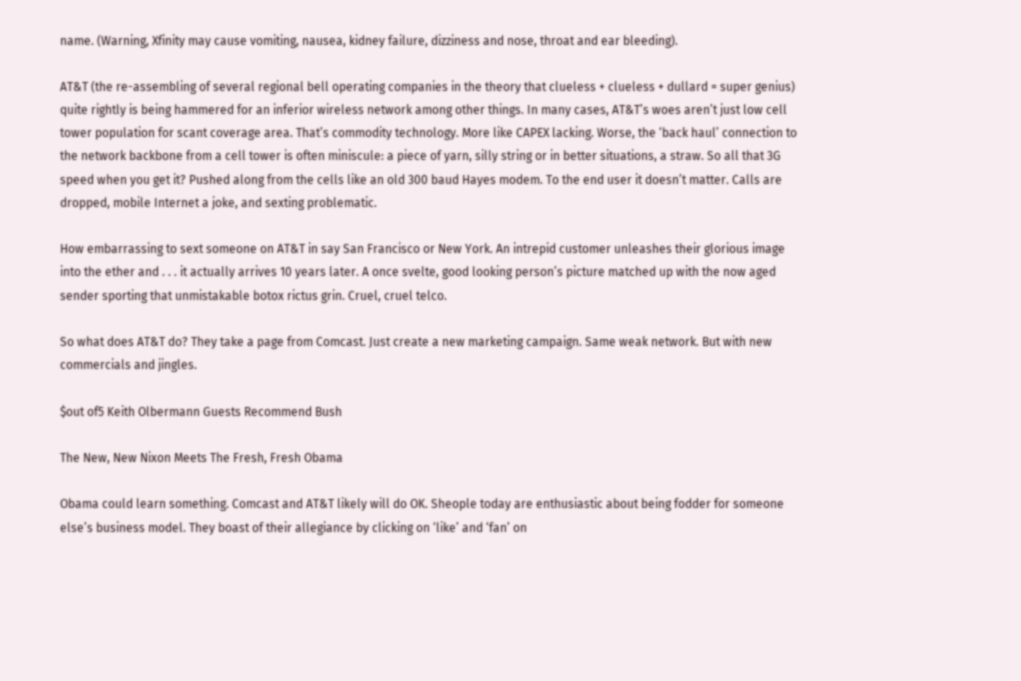name. (Warning, Xfinity may cause vomiting, nausea, kidney failure, dizziness and nose, throat and ear bleeding).

AT&T (the re-assembling of several regional bell operating companies in the theory that clueless + clueless + dullard = super genius) quite rightly is being hammered for an inferior wireless network among other things. In many cases, AT&T’s woes aren’t just low cell tower population for scant coverage area. That’s commodity technology. More like CAPEX lacking. Worse, the ‘back haul’ connection to the network backbone from a cell tower is often miniscule: a piece of yarn, silly string or in better situations, a straw. So all that 3G speed when you get it? Pushed along from the cells like an old 300 baud Hayes modem. To the end user it doesn’t matter. Calls are dropped, mobile Internet a joke, and sexting problematic.

How embarrassing to sext someone on AT&T in say San Francisco or New York. An intrepid customer unleashes their glorious image into the ether and . . . it actually arrives 10 years later. A once svelte, good looking person’s picture matched up with the now aged sender sporting that unmistakable botox rictus grin. Cruel, cruel telco.

So what does AT&T do? They take a page from Comcast. Just create a new marketing campaign. Same weak network. But with new commercials and jingles.

$out of5 Keith Olbermann Guests Recommend Bush

The New, New Nixon Meets The Fresh, Fresh Obama

Obama could learn something. Comcast and AT&T likely will do OK. Sheople today are enthusiastic about being fodder for someone else’s business model. They boast of their allegiance by clicking on ‘like’ and ‘fan’ on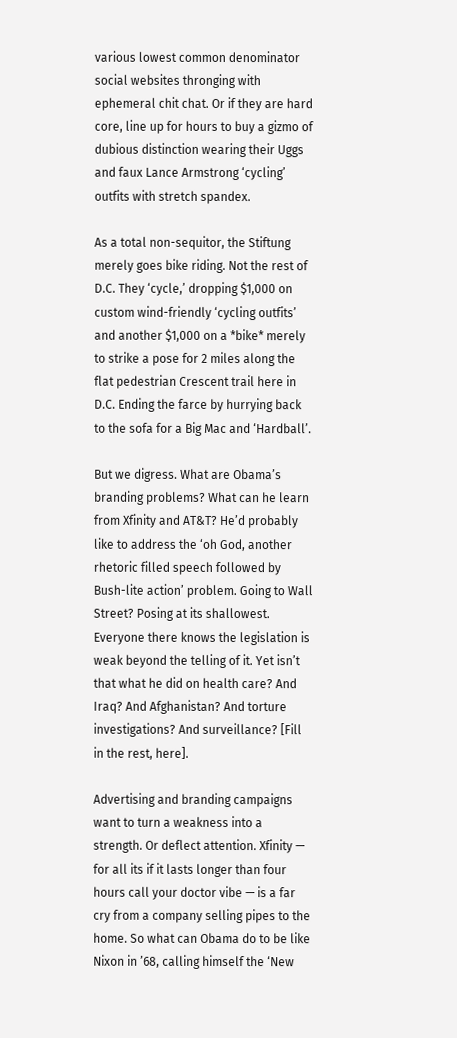various lowest common denominator social websites thronging with ephemeral chit chat. Or if they are hard core, line up for hours to buy a gizmo of dubious distinction wearing their Uggs and faux Lance Armstrong ‘cycling’ outfits with stretch spandex.

As a total non-sequitor, the Stiftung merely goes bike riding. Not the rest of D.C. They ‘cycle,’ dropping $1,000 on custom wind-friendly ‘cycling outfits’ and another $1,000 on a *bike* merely to strike a pose for 2 miles along the flat pedestrian Crescent trail here in D.C. Ending the farce by hurrying back to the sofa for a Big Mac and ‘Hardball’.

But we digress. What are Obama’s branding problems? What can he learn from Xfinity and AT&T? He’d probably like to address the ‘oh God, another rhetoric filled speech followed by Bush-lite action’ problem. Going to Wall Street? Posing at its shallowest. Everyone there knows the legislation is weak beyond the telling of it. Yet isn’t that what he did on health care? And Iraq? And Afghanistan? And torture investigations? And surveillance? [Fill in the rest, here].

Advertising and branding campaigns want to turn a weakness into a strength. Or deflect attention. Xfinity — for all its if it lasts longer than four hours call your doctor vibe — is a far cry from a company selling pipes to the home. So what can Obama do to be like Nixon in ’68, calling himself the ‘New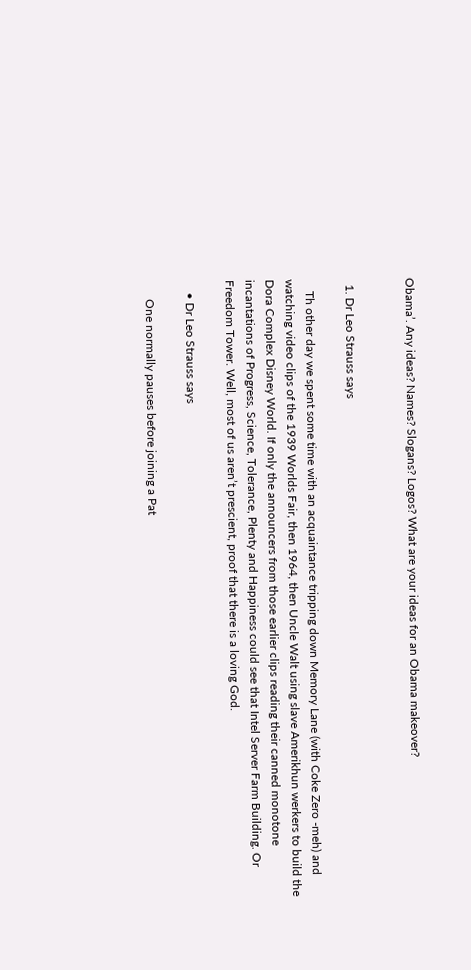Obama’. Any ideas? Names? Slogans? Logos? What are your ideas for an Obama makeover?


  1. Dr Leo Strauss says

    Th other day we spent some time with an acquaintance tripping down Memory Lane (with Coke Zero -meh) and watching video clips of the 1939 Worlds Fair, then 1964, then Uncle Walt using slave Amerikhun werkers to build the Dora Complex Disney World. If only the announcers from those earlier clips reading their canned monotone incantations of Progress, Science, Tolerance, Plenty and Happiness could see that Intel Server Farm Building. Or Freedom Tower. Well, most of us aren’t prescient, proof that there is a loving God.

    • Dr Leo Strauss says

      One normally pauses before joining a Pat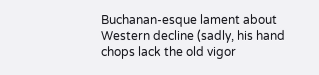Buchanan-esque lament about Western decline (sadly, his hand chops lack the old vigor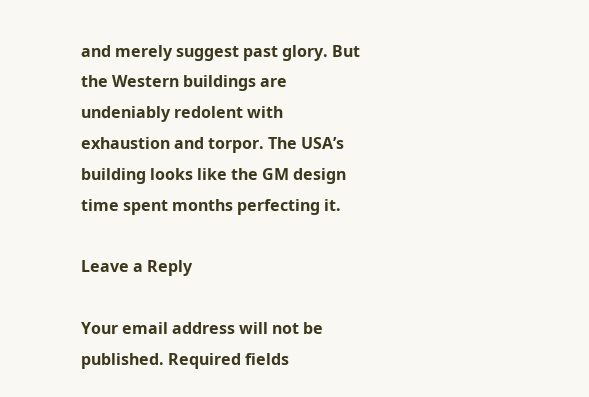and merely suggest past glory. But the Western buildings are undeniably redolent with exhaustion and torpor. The USA’s building looks like the GM design time spent months perfecting it.

Leave a Reply

Your email address will not be published. Required fields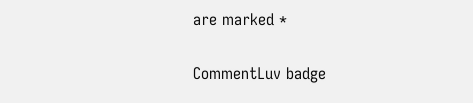are marked *


CommentLuv badge